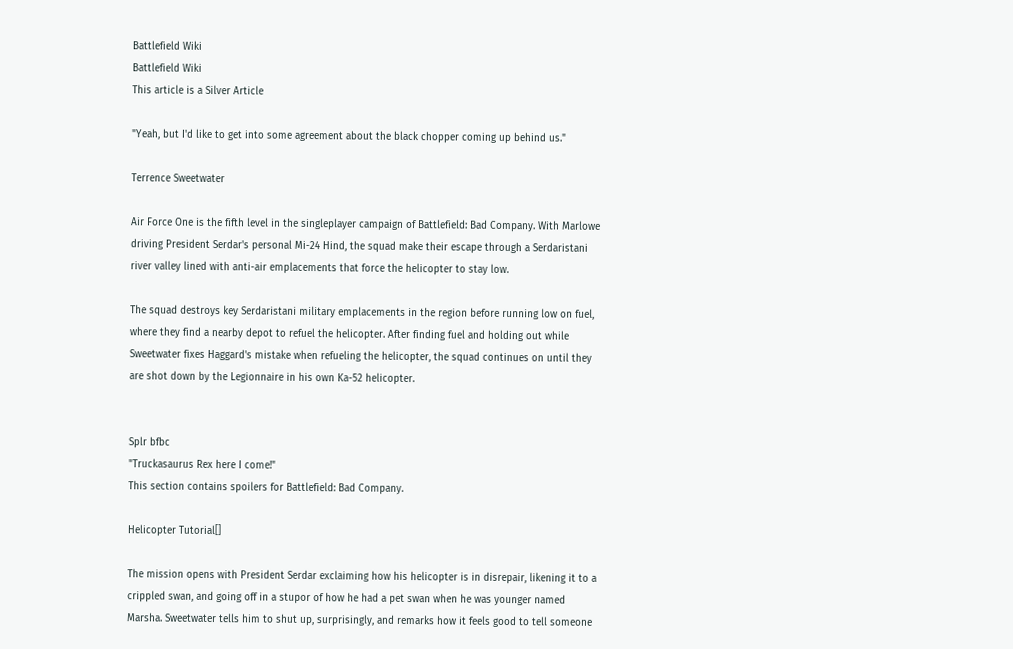Battlefield Wiki
Battlefield Wiki
This article is a Silver Article

"Yeah, but I'd like to get into some agreement about the black chopper coming up behind us."

Terrence Sweetwater

Air Force One is the fifth level in the singleplayer campaign of Battlefield: Bad Company. With Marlowe driving President Serdar's personal Mi-24 Hind, the squad make their escape through a Serdaristani river valley lined with anti-air emplacements that force the helicopter to stay low.

The squad destroys key Serdaristani military emplacements in the region before running low on fuel, where they find a nearby depot to refuel the helicopter. After finding fuel and holding out while Sweetwater fixes Haggard's mistake when refueling the helicopter, the squad continues on until they are shot down by the Legionnaire in his own Ka-52 helicopter.


Splr bfbc
"Truckasaurus Rex here I come!"
This section contains spoilers for Battlefield: Bad Company.

Helicopter Tutorial[]

The mission opens with President Serdar exclaiming how his helicopter is in disrepair, likening it to a crippled swan, and going off in a stupor of how he had a pet swan when he was younger named Marsha. Sweetwater tells him to shut up, surprisingly, and remarks how it feels good to tell someone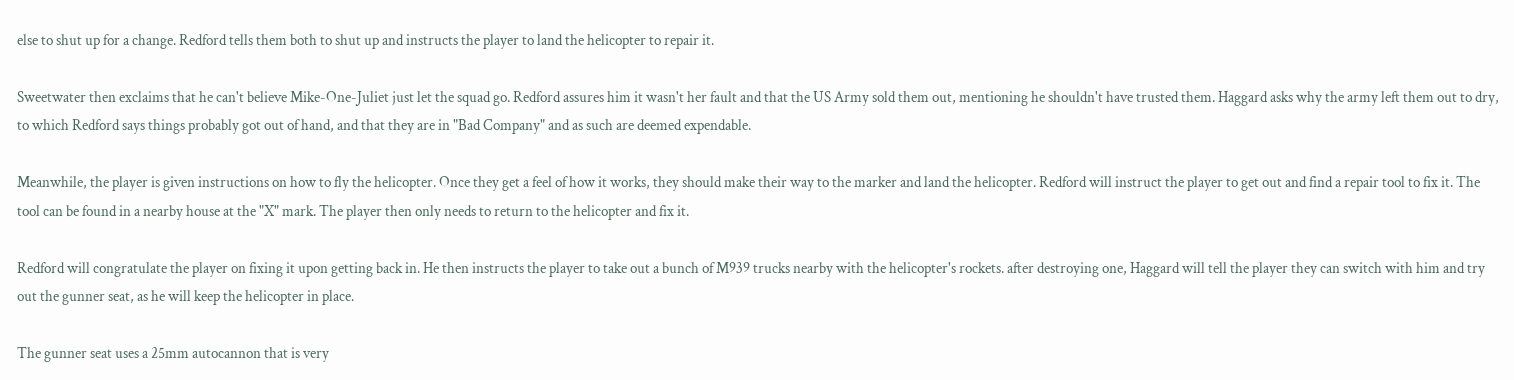else to shut up for a change. Redford tells them both to shut up and instructs the player to land the helicopter to repair it.

Sweetwater then exclaims that he can't believe Mike-One-Juliet just let the squad go. Redford assures him it wasn't her fault and that the US Army sold them out, mentioning he shouldn't have trusted them. Haggard asks why the army left them out to dry, to which Redford says things probably got out of hand, and that they are in "Bad Company" and as such are deemed expendable.

Meanwhile, the player is given instructions on how to fly the helicopter. Once they get a feel of how it works, they should make their way to the marker and land the helicopter. Redford will instruct the player to get out and find a repair tool to fix it. The tool can be found in a nearby house at the "X" mark. The player then only needs to return to the helicopter and fix it.

Redford will congratulate the player on fixing it upon getting back in. He then instructs the player to take out a bunch of M939 trucks nearby with the helicopter's rockets. after destroying one, Haggard will tell the player they can switch with him and try out the gunner seat, as he will keep the helicopter in place.

The gunner seat uses a 25mm autocannon that is very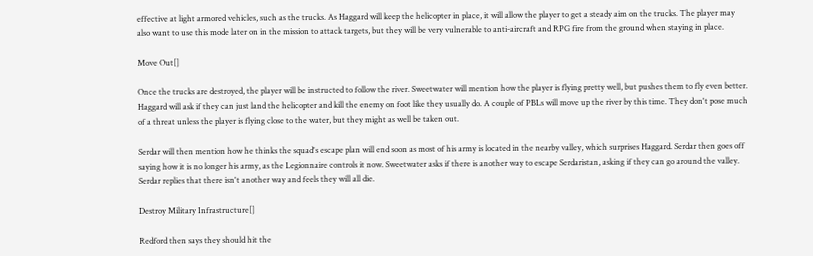effective at light armored vehicles, such as the trucks. As Haggard will keep the helicopter in place, it will allow the player to get a steady aim on the trucks. The player may also want to use this mode later on in the mission to attack targets, but they will be very vulnerable to anti-aircraft and RPG fire from the ground when staying in place.

Move Out[]

Once the trucks are destroyed, the player will be instructed to follow the river. Sweetwater will mention how the player is flying pretty well, but pushes them to fly even better. Haggard will ask if they can just land the helicopter and kill the enemy on foot like they usually do. A couple of PBLs will move up the river by this time. They don't pose much of a threat unless the player is flying close to the water, but they might as well be taken out.

Serdar will then mention how he thinks the squad's escape plan will end soon as most of his army is located in the nearby valley, which surprises Haggard. Serdar then goes off saying how it is no longer his army, as the Legionnaire controls it now. Sweetwater asks if there is another way to escape Serdaristan, asking if they can go around the valley. Serdar replies that there isn't another way and feels they will all die.

Destroy Military Infrastructure[]

Redford then says they should hit the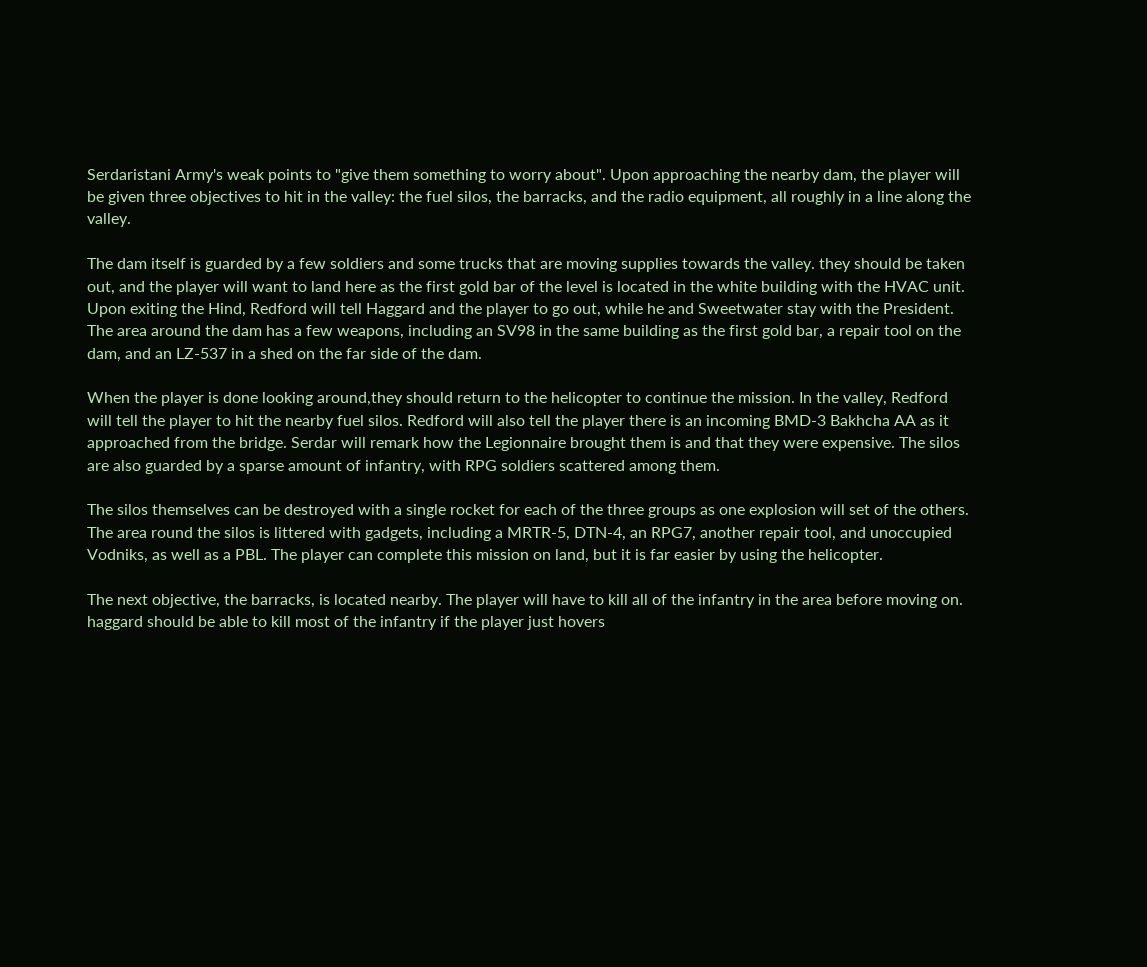Serdaristani Army's weak points to "give them something to worry about". Upon approaching the nearby dam, the player will be given three objectives to hit in the valley: the fuel silos, the barracks, and the radio equipment, all roughly in a line along the valley.

The dam itself is guarded by a few soldiers and some trucks that are moving supplies towards the valley. they should be taken out, and the player will want to land here as the first gold bar of the level is located in the white building with the HVAC unit. Upon exiting the Hind, Redford will tell Haggard and the player to go out, while he and Sweetwater stay with the President. The area around the dam has a few weapons, including an SV98 in the same building as the first gold bar, a repair tool on the dam, and an LZ-537 in a shed on the far side of the dam.

When the player is done looking around,they should return to the helicopter to continue the mission. In the valley, Redford will tell the player to hit the nearby fuel silos. Redford will also tell the player there is an incoming BMD-3 Bakhcha AA as it approached from the bridge. Serdar will remark how the Legionnaire brought them is and that they were expensive. The silos are also guarded by a sparse amount of infantry, with RPG soldiers scattered among them.

The silos themselves can be destroyed with a single rocket for each of the three groups as one explosion will set of the others. The area round the silos is littered with gadgets, including a MRTR-5, DTN-4, an RPG7, another repair tool, and unoccupied Vodniks, as well as a PBL. The player can complete this mission on land, but it is far easier by using the helicopter.

The next objective, the barracks, is located nearby. The player will have to kill all of the infantry in the area before moving on. haggard should be able to kill most of the infantry if the player just hovers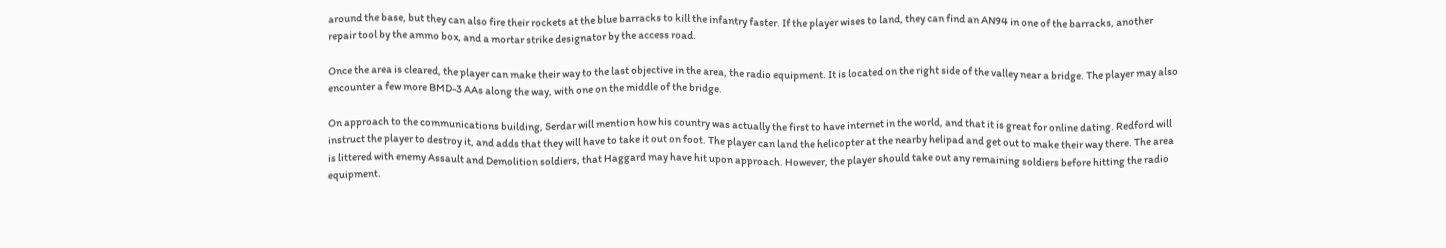around the base, but they can also fire their rockets at the blue barracks to kill the infantry faster. If the player wises to land, they can find an AN94 in one of the barracks, another repair tool by the ammo box, and a mortar strike designator by the access road.

Once the area is cleared, the player can make their way to the last objective in the area, the radio equipment. It is located on the right side of the valley near a bridge. The player may also encounter a few more BMD-3 AAs along the way, with one on the middle of the bridge.

On approach to the communications building, Serdar will mention how his country was actually the first to have internet in the world, and that it is great for online dating. Redford will instruct the player to destroy it, and adds that they will have to take it out on foot. The player can land the helicopter at the nearby helipad and get out to make their way there. The area is littered with enemy Assault and Demolition soldiers, that Haggard may have hit upon approach. However, the player should take out any remaining soldiers before hitting the radio equipment.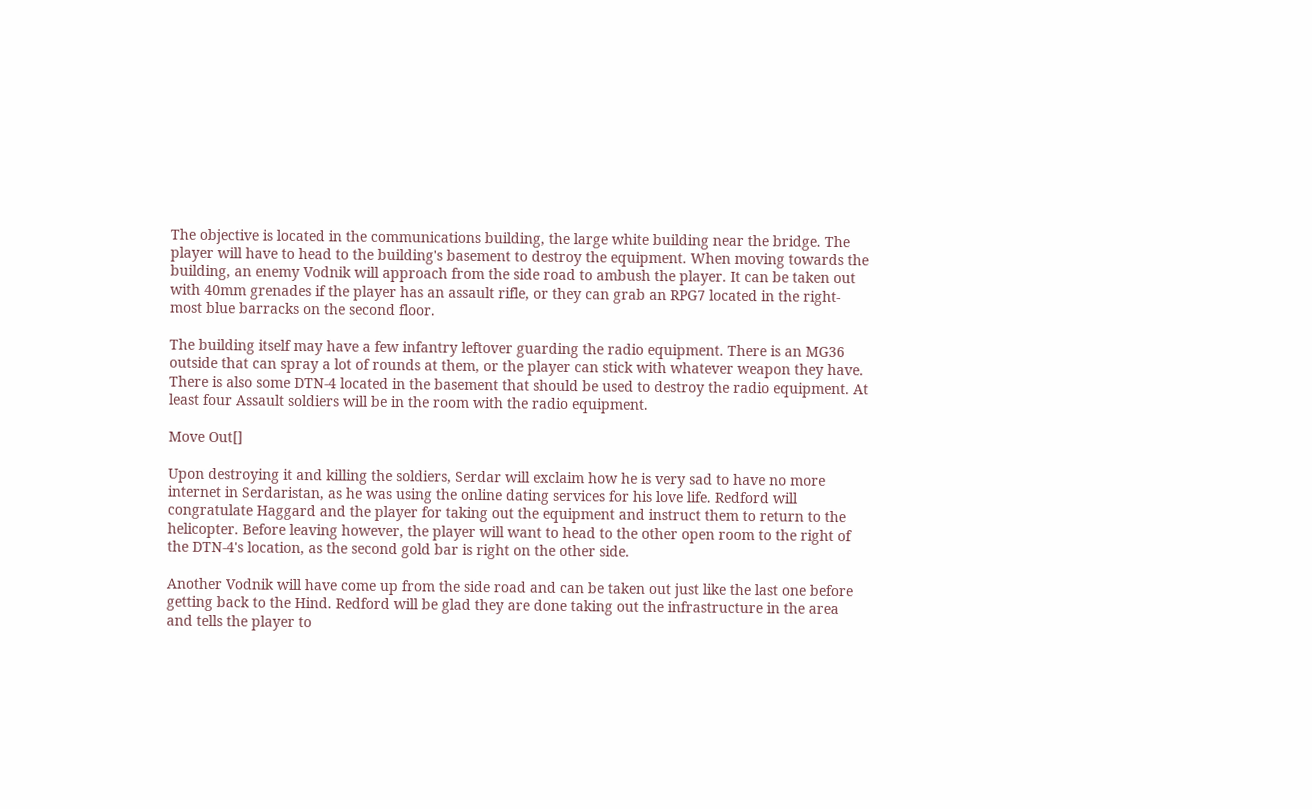The objective is located in the communications building, the large white building near the bridge. The player will have to head to the building's basement to destroy the equipment. When moving towards the building, an enemy Vodnik will approach from the side road to ambush the player. It can be taken out with 40mm grenades if the player has an assault rifle, or they can grab an RPG7 located in the right-most blue barracks on the second floor.

The building itself may have a few infantry leftover guarding the radio equipment. There is an MG36 outside that can spray a lot of rounds at them, or the player can stick with whatever weapon they have. There is also some DTN-4 located in the basement that should be used to destroy the radio equipment. At least four Assault soldiers will be in the room with the radio equipment.

Move Out[]

Upon destroying it and killing the soldiers, Serdar will exclaim how he is very sad to have no more internet in Serdaristan, as he was using the online dating services for his love life. Redford will congratulate Haggard and the player for taking out the equipment and instruct them to return to the helicopter. Before leaving however, the player will want to head to the other open room to the right of the DTN-4's location, as the second gold bar is right on the other side.

Another Vodnik will have come up from the side road and can be taken out just like the last one before getting back to the Hind. Redford will be glad they are done taking out the infrastructure in the area and tells the player to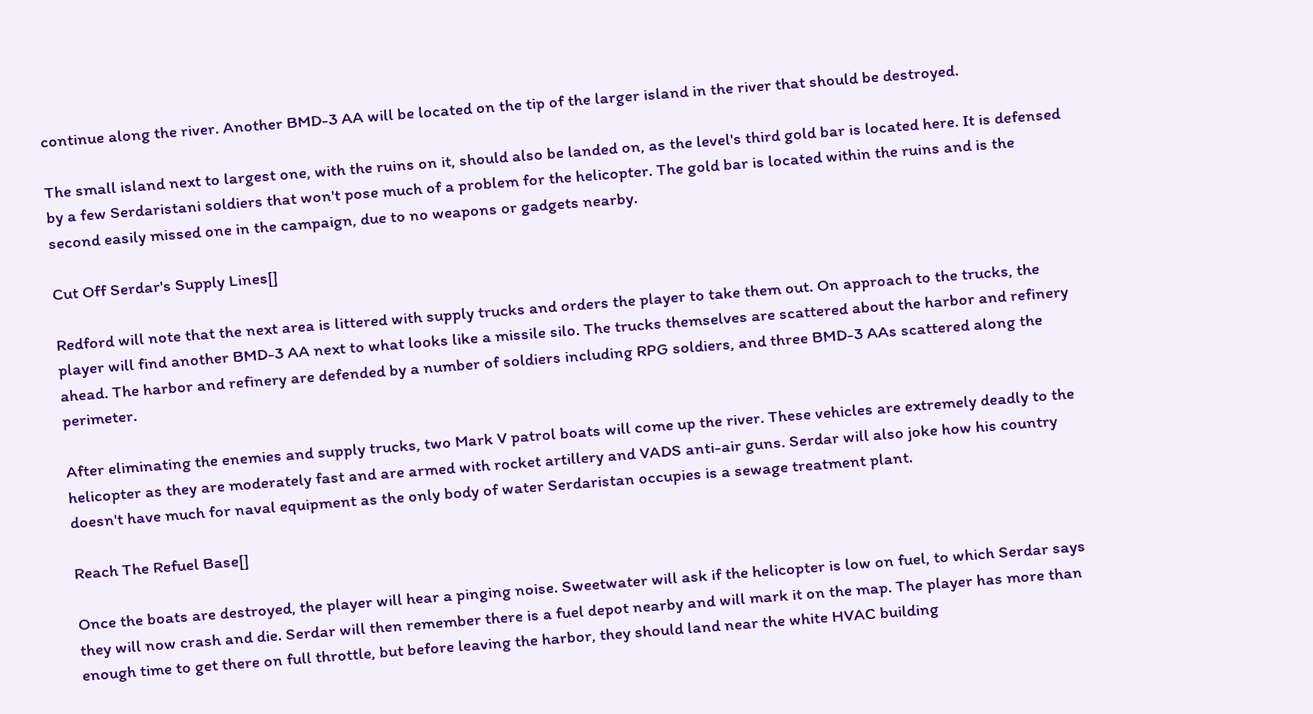continue along the river. Another BMD-3 AA will be located on the tip of the larger island in the river that should be destroyed.

The small island next to largest one, with the ruins on it, should also be landed on, as the level's third gold bar is located here. It is defensed by a few Serdaristani soldiers that won't pose much of a problem for the helicopter. The gold bar is located within the ruins and is the second easily missed one in the campaign, due to no weapons or gadgets nearby.

Cut Off Serdar's Supply Lines[]

Redford will note that the next area is littered with supply trucks and orders the player to take them out. On approach to the trucks, the player will find another BMD-3 AA next to what looks like a missile silo. The trucks themselves are scattered about the harbor and refinery ahead. The harbor and refinery are defended by a number of soldiers including RPG soldiers, and three BMD-3 AAs scattered along the perimeter.

After eliminating the enemies and supply trucks, two Mark V patrol boats will come up the river. These vehicles are extremely deadly to the helicopter as they are moderately fast and are armed with rocket artillery and VADS anti-air guns. Serdar will also joke how his country doesn't have much for naval equipment as the only body of water Serdaristan occupies is a sewage treatment plant.

Reach The Refuel Base[]

Once the boats are destroyed, the player will hear a pinging noise. Sweetwater will ask if the helicopter is low on fuel, to which Serdar says they will now crash and die. Serdar will then remember there is a fuel depot nearby and will mark it on the map. The player has more than enough time to get there on full throttle, but before leaving the harbor, they should land near the white HVAC building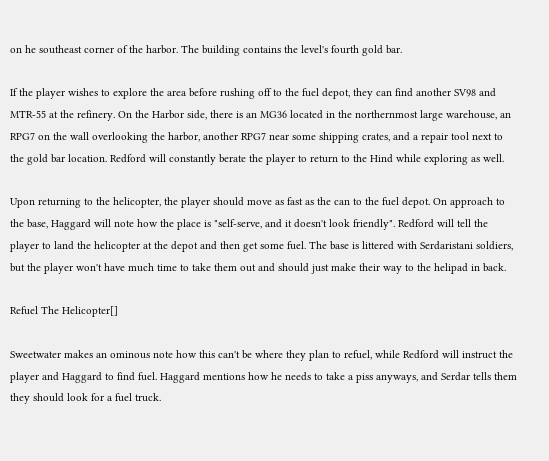on he southeast corner of the harbor. The building contains the level's fourth gold bar.

If the player wishes to explore the area before rushing off to the fuel depot, they can find another SV98 and MTR-55 at the refinery. On the Harbor side, there is an MG36 located in the northernmost large warehouse, an RPG7 on the wall overlooking the harbor, another RPG7 near some shipping crates, and a repair tool next to the gold bar location. Redford will constantly berate the player to return to the Hind while exploring as well.

Upon returning to the helicopter, the player should move as fast as the can to the fuel depot. On approach to the base, Haggard will note how the place is "self-serve, and it doesn't look friendly". Redford will tell the player to land the helicopter at the depot and then get some fuel. The base is littered with Serdaristani soldiers, but the player won't have much time to take them out and should just make their way to the helipad in back.

Refuel The Helicopter[]

Sweetwater makes an ominous note how this can't be where they plan to refuel, while Redford will instruct the player and Haggard to find fuel. Haggard mentions how he needs to take a piss anyways, and Serdar tells them they should look for a fuel truck.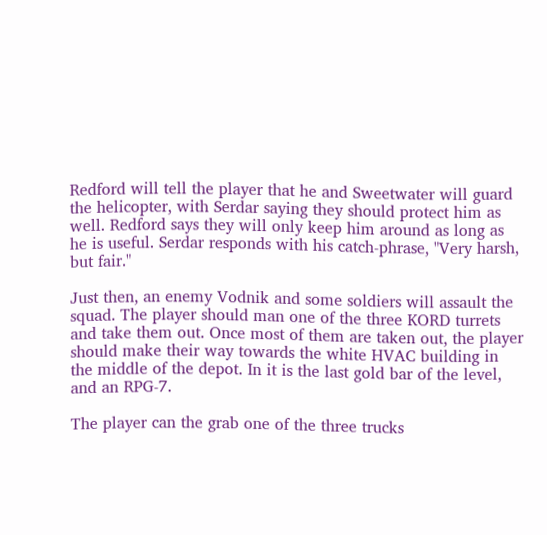Redford will tell the player that he and Sweetwater will guard the helicopter, with Serdar saying they should protect him as well. Redford says they will only keep him around as long as he is useful. Serdar responds with his catch-phrase, "Very harsh, but fair."

Just then, an enemy Vodnik and some soldiers will assault the squad. The player should man one of the three KORD turrets and take them out. Once most of them are taken out, the player should make their way towards the white HVAC building in the middle of the depot. In it is the last gold bar of the level, and an RPG-7.

The player can the grab one of the three trucks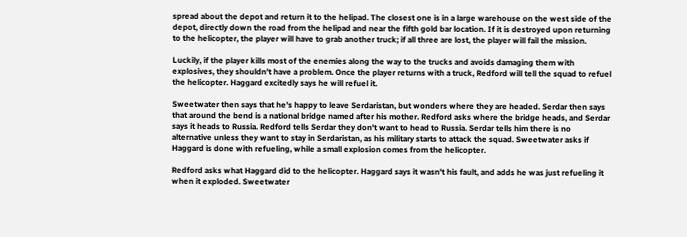spread about the depot and return it to the helipad. The closest one is in a large warehouse on the west side of the depot, directly down the road from the helipad and near the fifth gold bar location. If it is destroyed upon returning to the helicopter, the player will have to grab another truck; if all three are lost, the player will fail the mission.

Luckily, if the player kills most of the enemies along the way to the trucks and avoids damaging them with explosives, they shouldn't have a problem. Once the player returns with a truck, Redford will tell the squad to refuel the helicopter. Haggard excitedly says he will refuel it.

Sweetwater then says that he's happy to leave Serdaristan, but wonders where they are headed. Serdar then says that around the bend is a national bridge named after his mother. Redford asks where the bridge heads, and Serdar says it heads to Russia. Redford tells Serdar they don't want to head to Russia. Serdar tells him there is no alternative unless they want to stay in Serdaristan, as his military starts to attack the squad. Sweetwater asks if Haggard is done with refueling, while a small explosion comes from the helicopter.

Redford asks what Haggard did to the helicopter. Haggard says it wasn't his fault, and adds he was just refueling it when it exploded. Sweetwater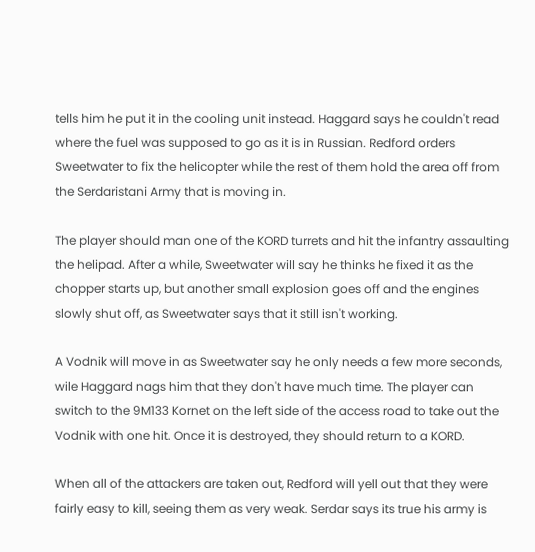tells him he put it in the cooling unit instead. Haggard says he couldn't read where the fuel was supposed to go as it is in Russian. Redford orders Sweetwater to fix the helicopter while the rest of them hold the area off from the Serdaristani Army that is moving in.

The player should man one of the KORD turrets and hit the infantry assaulting the helipad. After a while, Sweetwater will say he thinks he fixed it as the chopper starts up, but another small explosion goes off and the engines slowly shut off, as Sweetwater says that it still isn't working.

A Vodnik will move in as Sweetwater say he only needs a few more seconds, wile Haggard nags him that they don't have much time. The player can switch to the 9M133 Kornet on the left side of the access road to take out the Vodnik with one hit. Once it is destroyed, they should return to a KORD.

When all of the attackers are taken out, Redford will yell out that they were fairly easy to kill, seeing them as very weak. Serdar says its true his army is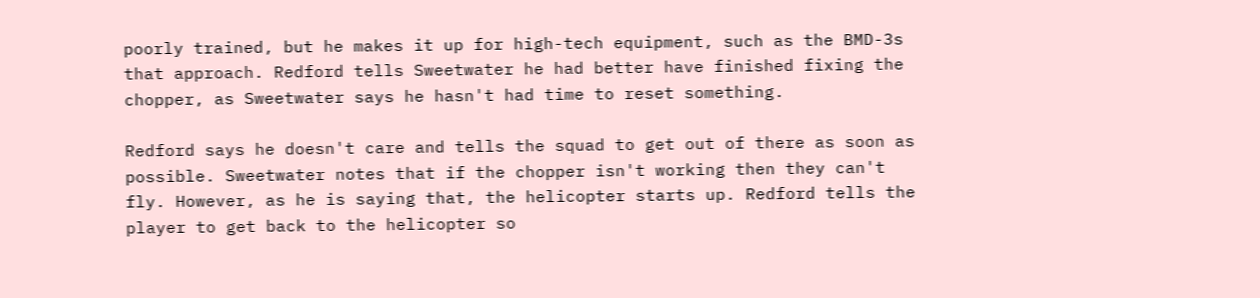poorly trained, but he makes it up for high-tech equipment, such as the BMD-3s that approach. Redford tells Sweetwater he had better have finished fixing the chopper, as Sweetwater says he hasn't had time to reset something.

Redford says he doesn't care and tells the squad to get out of there as soon as possible. Sweetwater notes that if the chopper isn't working then they can't fly. However, as he is saying that, the helicopter starts up. Redford tells the player to get back to the helicopter so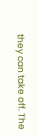they can take off. The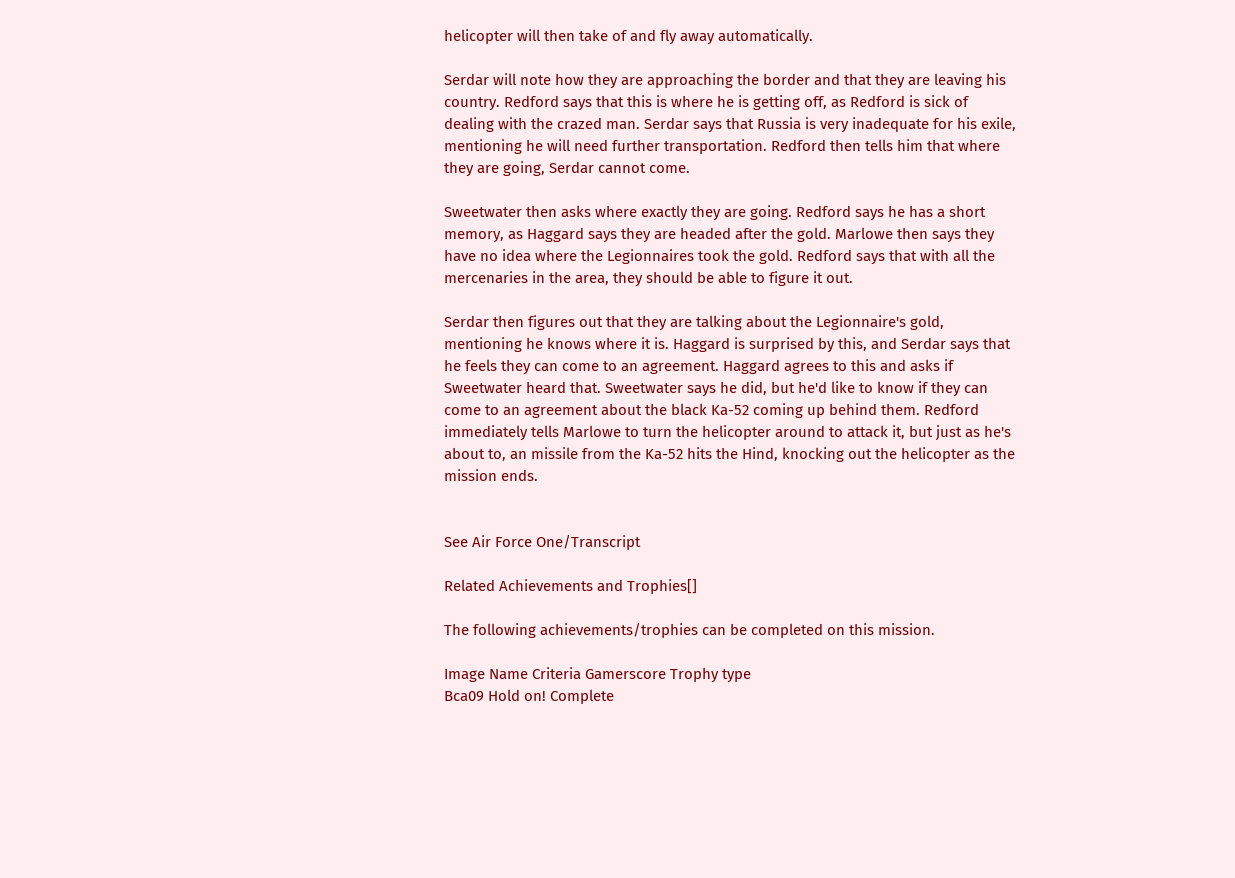helicopter will then take of and fly away automatically.

Serdar will note how they are approaching the border and that they are leaving his country. Redford says that this is where he is getting off, as Redford is sick of dealing with the crazed man. Serdar says that Russia is very inadequate for his exile, mentioning he will need further transportation. Redford then tells him that where they are going, Serdar cannot come.

Sweetwater then asks where exactly they are going. Redford says he has a short memory, as Haggard says they are headed after the gold. Marlowe then says they have no idea where the Legionnaires took the gold. Redford says that with all the mercenaries in the area, they should be able to figure it out.

Serdar then figures out that they are talking about the Legionnaire's gold, mentioning he knows where it is. Haggard is surprised by this, and Serdar says that he feels they can come to an agreement. Haggard agrees to this and asks if Sweetwater heard that. Sweetwater says he did, but he'd like to know if they can come to an agreement about the black Ka-52 coming up behind them. Redford immediately tells Marlowe to turn the helicopter around to attack it, but just as he's about to, an missile from the Ka-52 hits the Hind, knocking out the helicopter as the mission ends.


See Air Force One/Transcript

Related Achievements and Trophies[]

The following achievements/trophies can be completed on this mission.

Image Name Criteria Gamerscore Trophy type
Bca09 Hold on! Complete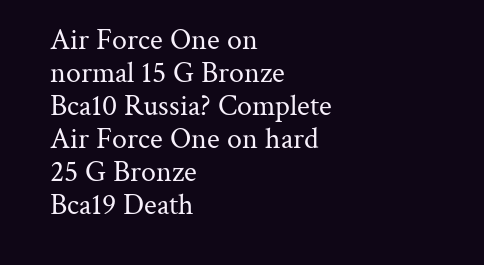Air Force One on normal 15 G Bronze
Bca10 Russia? Complete Air Force One on hard 25 G Bronze
Bca19 Death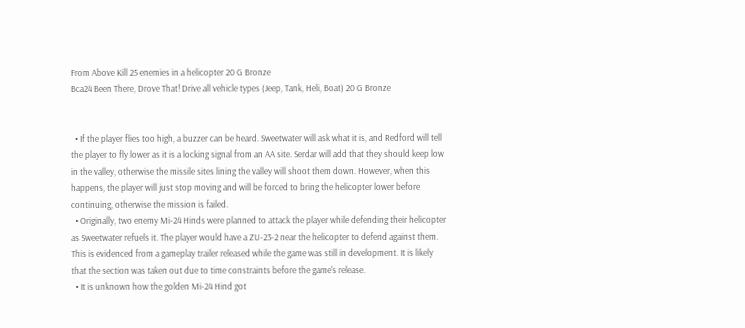From Above Kill 25 enemies in a helicopter 20 G Bronze
Bca24 Been There, Drove That! Drive all vehicle types (Jeep, Tank, Heli, Boat) 20 G Bronze


  • If the player flies too high, a buzzer can be heard. Sweetwater will ask what it is, and Redford will tell the player to fly lower as it is a locking signal from an AA site. Serdar will add that they should keep low in the valley, otherwise the missile sites lining the valley will shoot them down. However, when this happens, the player will just stop moving and will be forced to bring the helicopter lower before continuing, otherwise the mission is failed.
  • Originally, two enemy Mi-24 Hinds were planned to attack the player while defending their helicopter as Sweetwater refuels it. The player would have a ZU-23-2 near the helicopter to defend against them. This is evidenced from a gameplay trailer released while the game was still in development. It is likely that the section was taken out due to time constraints before the game's release.
  • It is unknown how the golden Mi-24 Hind got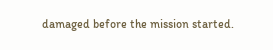damaged before the mission started.